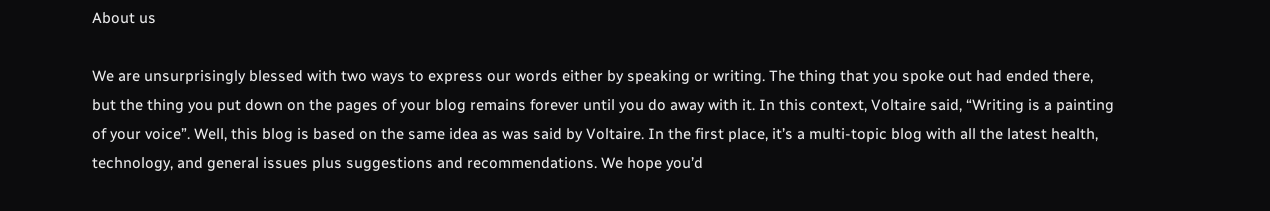About us

We are unsurprisingly blessed with two ways to express our words either by speaking or writing. The thing that you spoke out had ended there, but the thing you put down on the pages of your blog remains forever until you do away with it. In this context, Voltaire said, “Writing is a painting of your voice”. Well, this blog is based on the same idea as was said by Voltaire. In the first place, it’s a multi-topic blog with all the latest health, technology, and general issues plus suggestions and recommendations. We hope you’d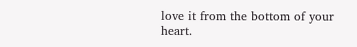love it from the bottom of your heart.